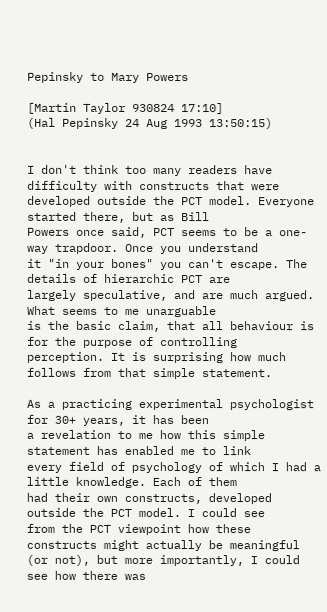Pepinsky to Mary Powers

[Martin Taylor 930824 17:10]
(Hal Pepinsky 24 Aug 1993 13:50:15)


I don't think too many readers have difficulty with constructs that were
developed outside the PCT model. Everyone started there, but as Bill
Powers once said, PCT seems to be a one-way trapdoor. Once you understand
it "in your bones" you can't escape. The details of hierarchic PCT are
largely speculative, and are much argued. What seems to me unarguable
is the basic claim, that all behaviour is for the purpose of controlling
perception. It is surprising how much follows from that simple statement.

As a practicing experimental psychologist for 30+ years, it has been
a revelation to me how this simple statement has enabled me to link
every field of psychology of which I had a little knowledge. Each of them
had their own constructs, developed outside the PCT model. I could see
from the PCT viewpoint how these constructs might actually be meaningful
(or not), but more importantly, I could see how there was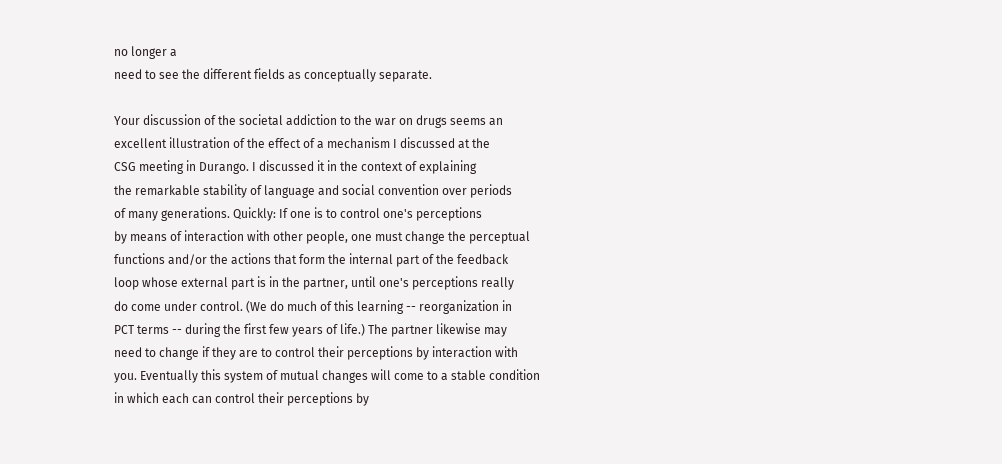no longer a
need to see the different fields as conceptually separate.

Your discussion of the societal addiction to the war on drugs seems an
excellent illustration of the effect of a mechanism I discussed at the
CSG meeting in Durango. I discussed it in the context of explaining
the remarkable stability of language and social convention over periods
of many generations. Quickly: If one is to control one's perceptions
by means of interaction with other people, one must change the perceptual
functions and/or the actions that form the internal part of the feedback
loop whose external part is in the partner, until one's perceptions really
do come under control. (We do much of this learning -- reorganization in
PCT terms -- during the first few years of life.) The partner likewise may
need to change if they are to control their perceptions by interaction with
you. Eventually this system of mutual changes will come to a stable condition
in which each can control their perceptions by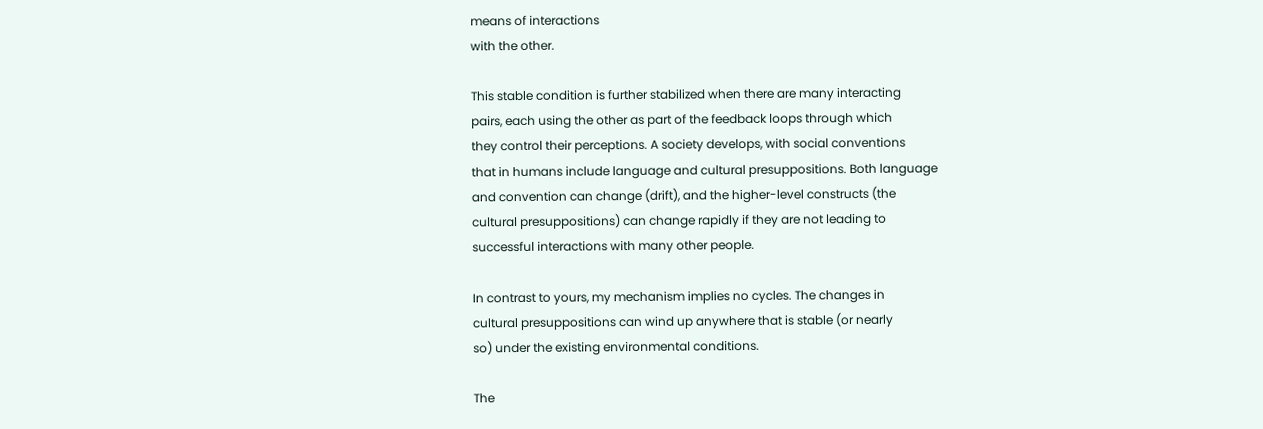means of interactions
with the other.

This stable condition is further stabilized when there are many interacting
pairs, each using the other as part of the feedback loops through which
they control their perceptions. A society develops, with social conventions
that in humans include language and cultural presuppositions. Both language
and convention can change (drift), and the higher-level constructs (the
cultural presuppositions) can change rapidly if they are not leading to
successful interactions with many other people.

In contrast to yours, my mechanism implies no cycles. The changes in
cultural presuppositions can wind up anywhere that is stable (or nearly
so) under the existing environmental conditions.

The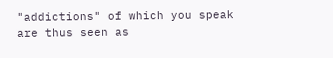"addictions" of which you speak are thus seen as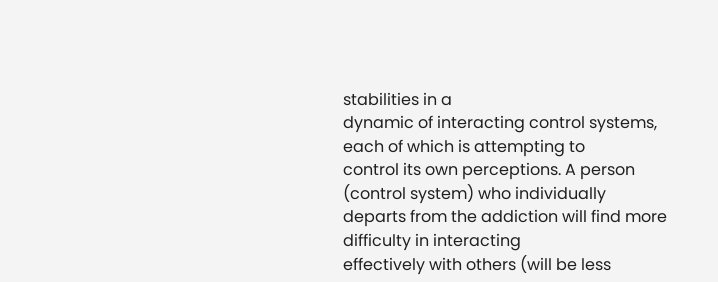stabilities in a
dynamic of interacting control systems, each of which is attempting to
control its own perceptions. A person (control system) who individually
departs from the addiction will find more difficulty in interacting
effectively with others (will be less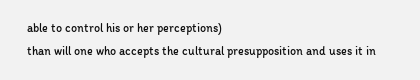able to control his or her perceptions)
than will one who accepts the cultural presupposition and uses it in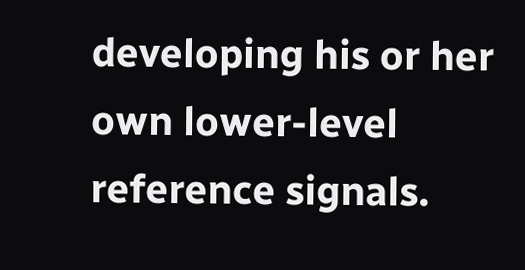developing his or her own lower-level reference signals.